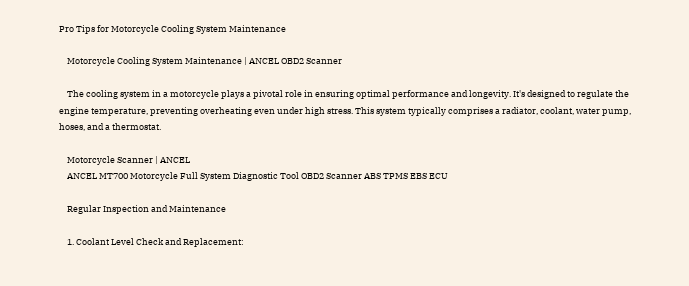Pro Tips for Motorcycle Cooling System Maintenance

    Motorcycle Cooling System Maintenance | ANCEL OBD2 Scanner

    The cooling system in a motorcycle plays a pivotal role in ensuring optimal performance and longevity. It's designed to regulate the engine temperature, preventing overheating even under high stress. This system typically comprises a radiator, coolant, water pump, hoses, and a thermostat.

    Motorcycle Scanner | ANCEL
    ANCEL MT700 Motorcycle Full System Diagnostic Tool OBD2 Scanner ABS TPMS EBS ECU

    Regular Inspection and Maintenance

    1. Coolant Level Check and Replacement: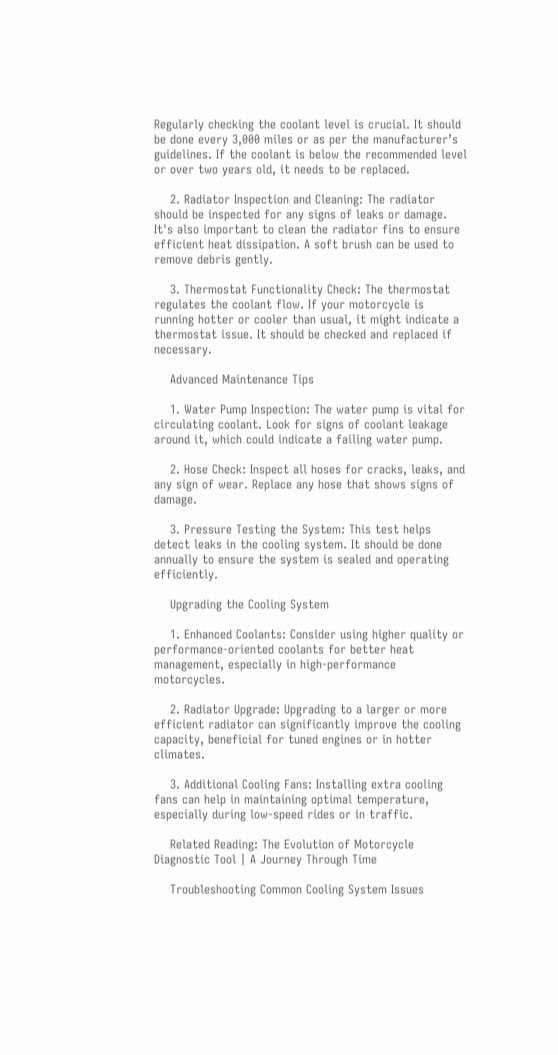Regularly checking the coolant level is crucial. It should be done every 3,000 miles or as per the manufacturer’s guidelines. If the coolant is below the recommended level or over two years old, it needs to be replaced.

    2. Radiator Inspection and Cleaning: The radiator should be inspected for any signs of leaks or damage. It's also important to clean the radiator fins to ensure efficient heat dissipation. A soft brush can be used to remove debris gently.

    3. Thermostat Functionality Check: The thermostat regulates the coolant flow. If your motorcycle is running hotter or cooler than usual, it might indicate a thermostat issue. It should be checked and replaced if necessary.

    Advanced Maintenance Tips

    1. Water Pump Inspection: The water pump is vital for circulating coolant. Look for signs of coolant leakage around it, which could indicate a failing water pump.

    2. Hose Check: Inspect all hoses for cracks, leaks, and any sign of wear. Replace any hose that shows signs of damage.

    3. Pressure Testing the System: This test helps detect leaks in the cooling system. It should be done annually to ensure the system is sealed and operating efficiently.

    Upgrading the Cooling System

    1. Enhanced Coolants: Consider using higher quality or performance-oriented coolants for better heat management, especially in high-performance motorcycles.

    2. Radiator Upgrade: Upgrading to a larger or more efficient radiator can significantly improve the cooling capacity, beneficial for tuned engines or in hotter climates.

    3. Additional Cooling Fans: Installing extra cooling fans can help in maintaining optimal temperature, especially during low-speed rides or in traffic.

    Related Reading: The Evolution of Motorcycle Diagnostic Tool | A Journey Through Time

    Troubleshooting Common Cooling System Issues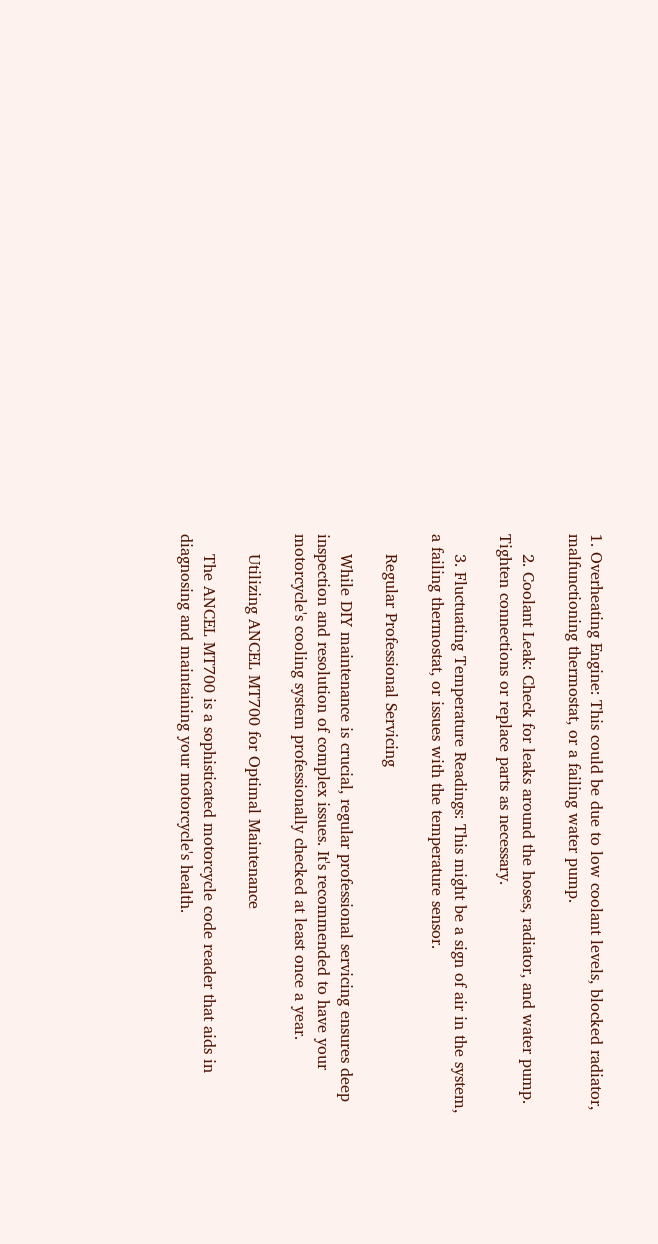1. Overheating Engine: This could be due to low coolant levels, blocked radiator, malfunctioning thermostat, or a failing water pump.

    2. Coolant Leak: Check for leaks around the hoses, radiator, and water pump. Tighten connections or replace parts as necessary.

    3. Fluctuating Temperature Readings: This might be a sign of air in the system, a failing thermostat, or issues with the temperature sensor.

    Regular Professional Servicing

    While DIY maintenance is crucial, regular professional servicing ensures deep inspection and resolution of complex issues. It's recommended to have your motorcycle's cooling system professionally checked at least once a year.

    Utilizing ANCEL MT700 for Optimal Maintenance

    The ANCEL MT700 is a sophisticated motorcycle code reader that aids in diagnosing and maintaining your motorcycle's health.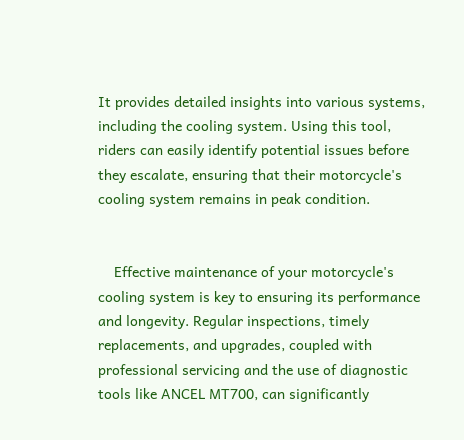It provides detailed insights into various systems, including the cooling system. Using this tool, riders can easily identify potential issues before they escalate, ensuring that their motorcycle's cooling system remains in peak condition.


    Effective maintenance of your motorcycle's cooling system is key to ensuring its performance and longevity. Regular inspections, timely replacements, and upgrades, coupled with professional servicing and the use of diagnostic tools like ANCEL MT700, can significantly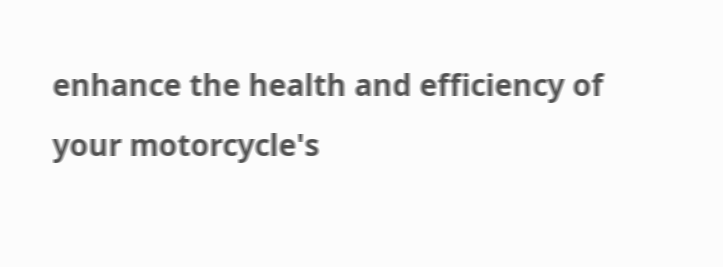enhance the health and efficiency of your motorcycle's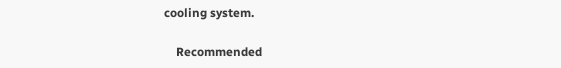cooling system.

    Recommended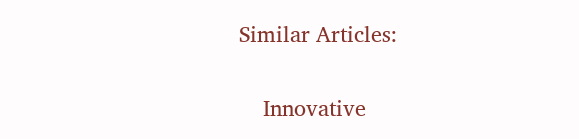Similar Articles:

    Innovative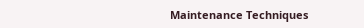Maintenance Techniques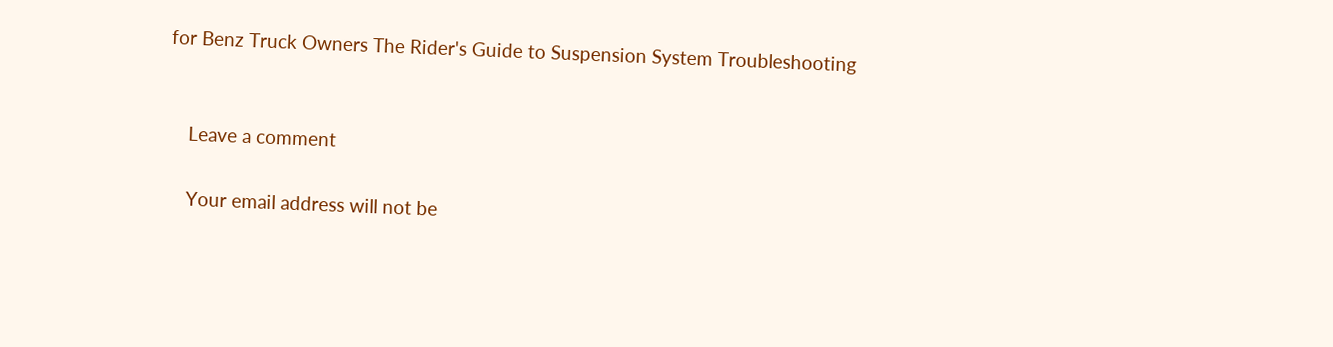for Benz Truck Owners The Rider's Guide to Suspension System Troubleshooting


    Leave a comment

    Your email address will not be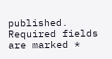published. Required fields are marked *